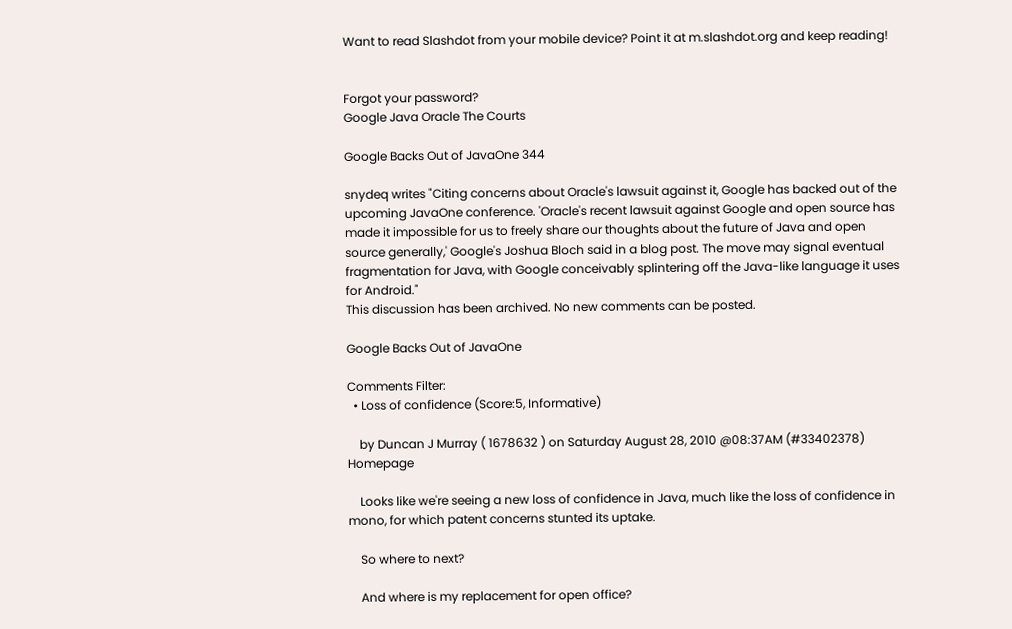Want to read Slashdot from your mobile device? Point it at m.slashdot.org and keep reading!


Forgot your password?
Google Java Oracle The Courts

Google Backs Out of JavaOne 344

snydeq writes "Citing concerns about Oracle's lawsuit against it, Google has backed out of the upcoming JavaOne conference. 'Oracle's recent lawsuit against Google and open source has made it impossible for us to freely share our thoughts about the future of Java and open source generally,' Google's Joshua Bloch said in a blog post. The move may signal eventual fragmentation for Java, with Google conceivably splintering off the Java-like language it uses for Android."
This discussion has been archived. No new comments can be posted.

Google Backs Out of JavaOne

Comments Filter:
  • Loss of confidence (Score:5, Informative)

    by Duncan J Murray ( 1678632 ) on Saturday August 28, 2010 @08:37AM (#33402378) Homepage

    Looks like we're seeing a new loss of confidence in Java, much like the loss of confidence in mono, for which patent concerns stunted its uptake.

    So where to next?

    And where is my replacement for open office?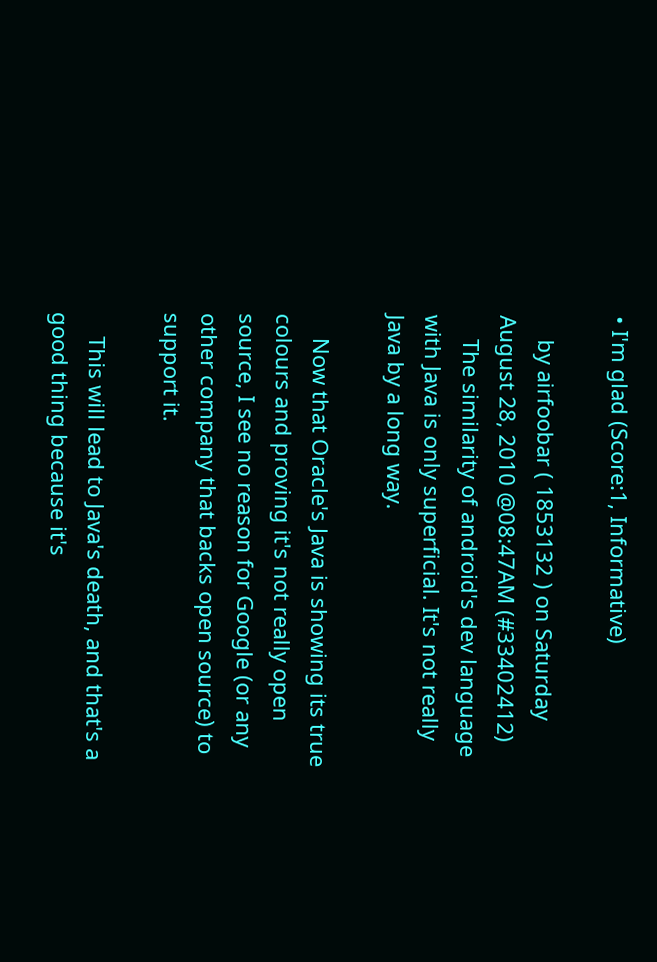• I'm glad (Score:1, Informative)

    by airfoobar ( 1853132 ) on Saturday August 28, 2010 @08:47AM (#33402412)
    The similarity of android's dev language with Java is only superficial. It's not really Java by a long way.

    Now that Oracle's Java is showing its true colours and proving it's not really open source, I see no reason for Google (or any other company that backs open source) to support it.

    This will lead to Java's death, and that's a good thing because it's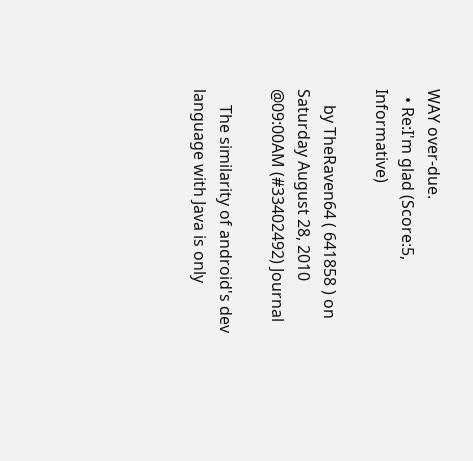WAY over-due.
  • Re:I'm glad (Score:5, Informative)

    by TheRaven64 ( 641858 ) on Saturday August 28, 2010 @09:00AM (#33402492) Journal

    The similarity of android's dev language with Java is only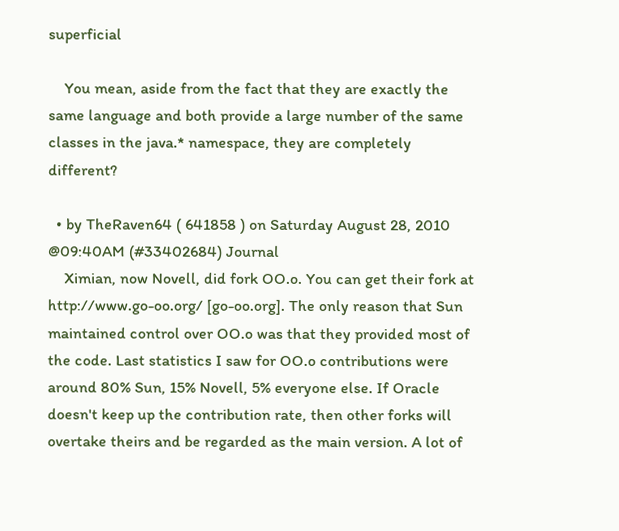superficial

    You mean, aside from the fact that they are exactly the same language and both provide a large number of the same classes in the java.* namespace, they are completely different?

  • by TheRaven64 ( 641858 ) on Saturday August 28, 2010 @09:40AM (#33402684) Journal
    Ximian, now Novell, did fork OO.o. You can get their fork at http://www.go-oo.org/ [go-oo.org]. The only reason that Sun maintained control over OO.o was that they provided most of the code. Last statistics I saw for OO.o contributions were around 80% Sun, 15% Novell, 5% everyone else. If Oracle doesn't keep up the contribution rate, then other forks will overtake theirs and be regarded as the main version. A lot of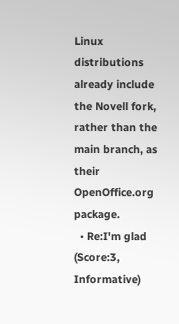Linux distributions already include the Novell fork, rather than the main branch, as their OpenOffice.org package.
  • Re:I'm glad (Score:3, Informative)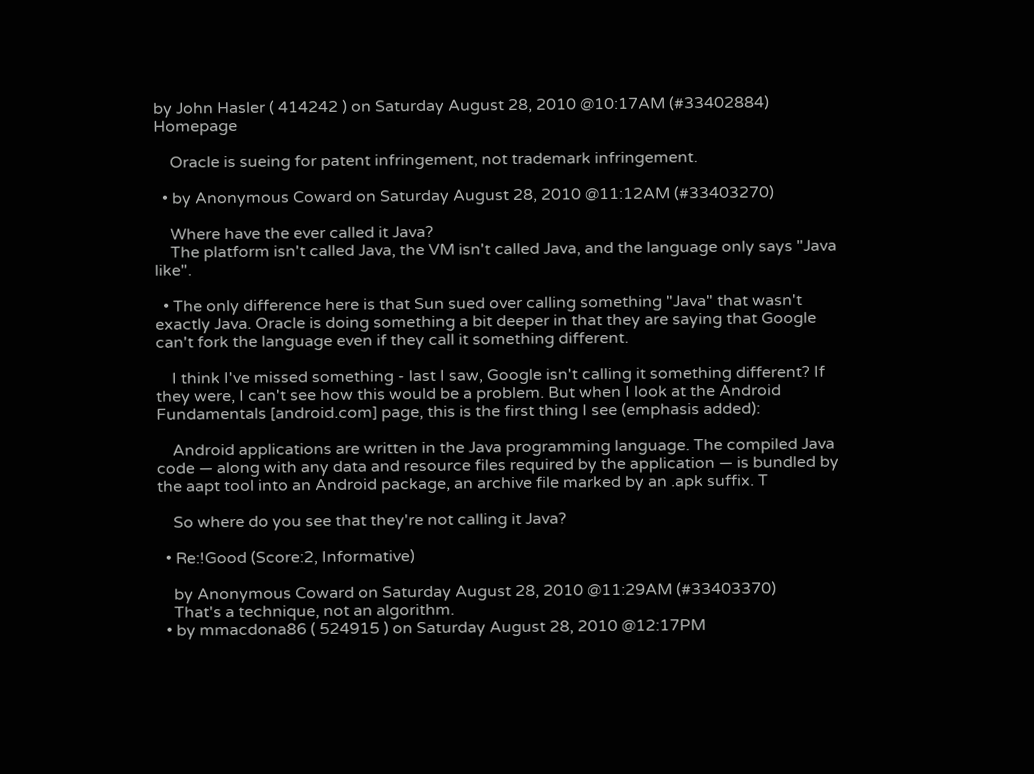by John Hasler ( 414242 ) on Saturday August 28, 2010 @10:17AM (#33402884) Homepage

    Oracle is sueing for patent infringement, not trademark infringement.

  • by Anonymous Coward on Saturday August 28, 2010 @11:12AM (#33403270)

    Where have the ever called it Java?
    The platform isn't called Java, the VM isn't called Java, and the language only says "Java like".

  • The only difference here is that Sun sued over calling something "Java" that wasn't exactly Java. Oracle is doing something a bit deeper in that they are saying that Google can't fork the language even if they call it something different.

    I think I've missed something - last I saw, Google isn't calling it something different? If they were, I can't see how this would be a problem. But when I look at the Android Fundamentals [android.com] page, this is the first thing I see (emphasis added):

    Android applications are written in the Java programming language. The compiled Java code — along with any data and resource files required by the application — is bundled by the aapt tool into an Android package, an archive file marked by an .apk suffix. T

    So where do you see that they're not calling it Java?

  • Re:!Good (Score:2, Informative)

    by Anonymous Coward on Saturday August 28, 2010 @11:29AM (#33403370)
    That's a technique, not an algorithm.
  • by mmacdona86 ( 524915 ) on Saturday August 28, 2010 @12:17PM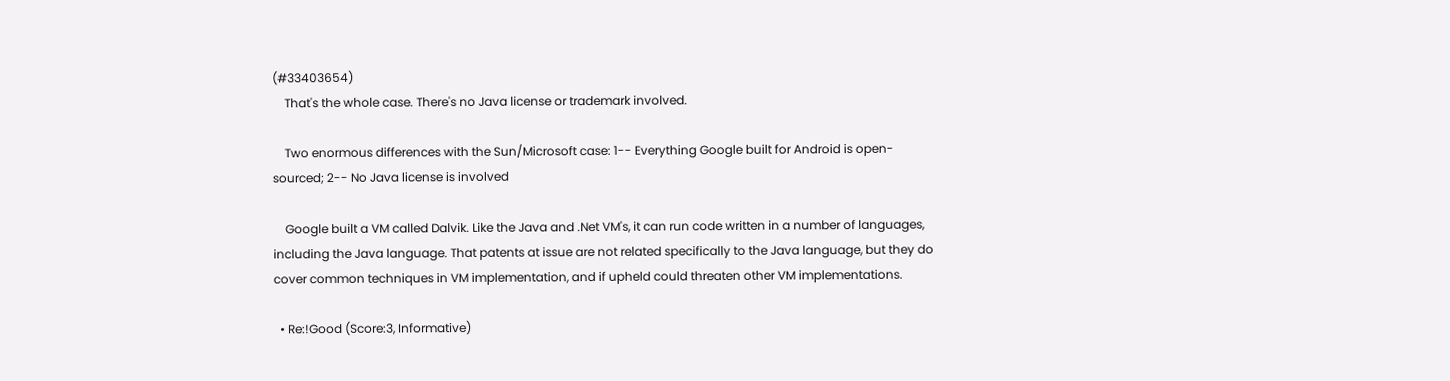(#33403654)
    That's the whole case. There's no Java license or trademark involved.

    Two enormous differences with the Sun/Microsoft case: 1-- Everything Google built for Android is open-sourced; 2-- No Java license is involved

    Google built a VM called Dalvik. Like the Java and .Net VM's, it can run code written in a number of languages, including the Java language. That patents at issue are not related specifically to the Java language, but they do cover common techniques in VM implementation, and if upheld could threaten other VM implementations.

  • Re:!Good (Score:3, Informative)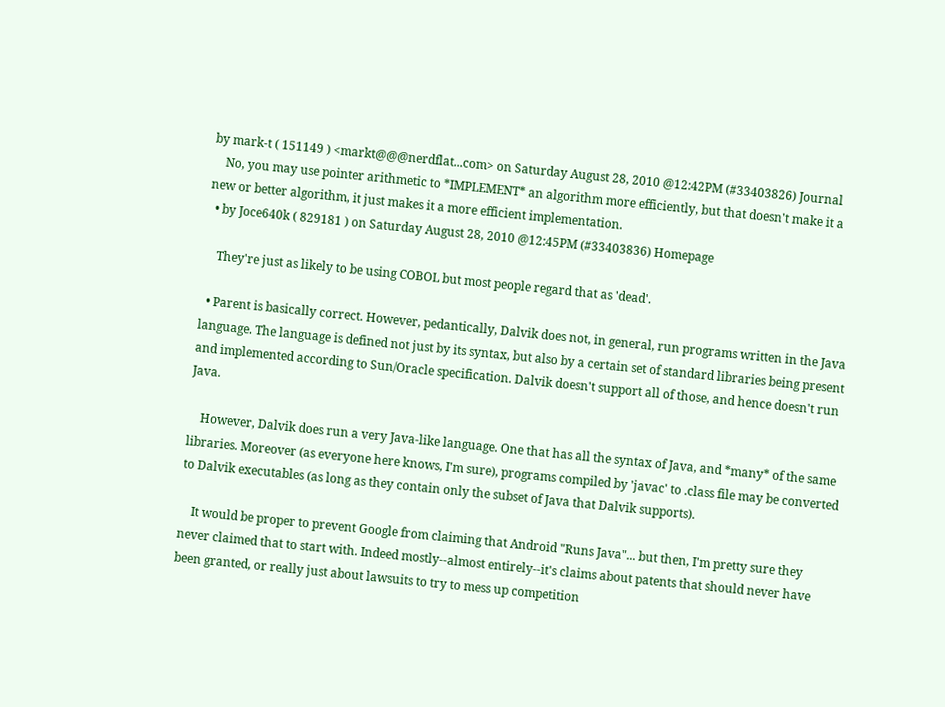by mark-t ( 151149 ) <markt@@@nerdflat...com> on Saturday August 28, 2010 @12:42PM (#33403826) Journal
    No, you may use pointer arithmetic to *IMPLEMENT* an algorithm more efficiently, but that doesn't make it a new or better algorithm, it just makes it a more efficient implementation.
  • by Joce640k ( 829181 ) on Saturday August 28, 2010 @12:45PM (#33403836) Homepage

    They're just as likely to be using COBOL but most people regard that as 'dead'.

  • Parent is basically correct. However, pedantically, Dalvik does not, in general, run programs written in the Java language. The language is defined not just by its syntax, but also by a certain set of standard libraries being present and implemented according to Sun/Oracle specification. Dalvik doesn't support all of those, and hence doesn't run Java.

    However, Dalvik does run a very Java-like language. One that has all the syntax of Java, and *many* of the same libraries. Moreover (as everyone here knows, I'm sure), programs compiled by 'javac' to .class file may be converted to Dalvik executables (as long as they contain only the subset of Java that Dalvik supports).

    It would be proper to prevent Google from claiming that Android "Runs Java"... but then, I'm pretty sure they never claimed that to start with. Indeed mostly--almost entirely--it's claims about patents that should never have been granted, or really just about lawsuits to try to mess up competition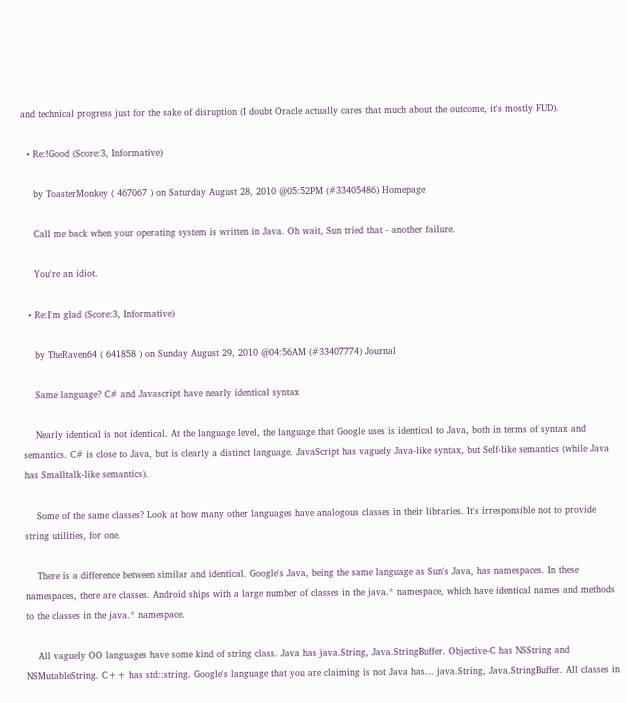and technical progress just for the sake of disruption (I doubt Oracle actually cares that much about the outcome, it's mostly FUD).

  • Re:!Good (Score:3, Informative)

    by ToasterMonkey ( 467067 ) on Saturday August 28, 2010 @05:52PM (#33405486) Homepage

    Call me back when your operating system is written in Java. Oh wait, Sun tried that - another failure.

    You're an idiot.

  • Re:I'm glad (Score:3, Informative)

    by TheRaven64 ( 641858 ) on Sunday August 29, 2010 @04:56AM (#33407774) Journal

    Same language? C# and Javascript have nearly identical syntax

    Nearly identical is not identical. At the language level, the language that Google uses is identical to Java, both in terms of syntax and semantics. C# is close to Java, but is clearly a distinct language. JavaScript has vaguely Java-like syntax, but Self-like semantics (while Java has Smalltalk-like semantics).

    Some of the same classes? Look at how many other languages have analogous classes in their libraries. It's irresponsible not to provide string utilities, for one.

    There is a difference between similar and identical. Google's Java, being the same language as Sun's Java, has namespaces. In these namespaces, there are classes. Android ships with a large number of classes in the java.* namespace, which have identical names and methods to the classes in the java.* namespace.

    All vaguely OO languages have some kind of string class. Java has java.String, Java.StringBuffer. Objective-C has NSString and NSMutableString. C++ has std::string. Google's language that you are claiming is not Java has... java.String, Java.StringBuffer. All classes in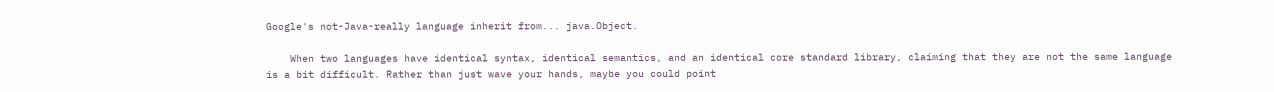Google's not-Java-really language inherit from... java.Object.

    When two languages have identical syntax, identical semantics, and an identical core standard library, claiming that they are not the same language is a bit difficult. Rather than just wave your hands, maybe you could point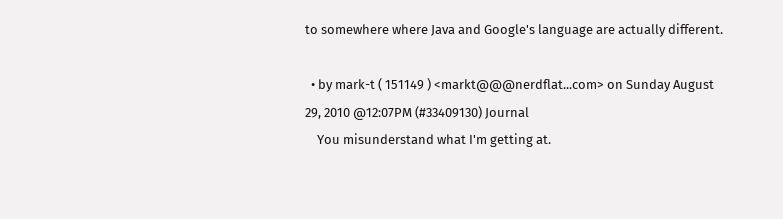to somewhere where Java and Google's language are actually different.

  • by mark-t ( 151149 ) <markt@@@nerdflat...com> on Sunday August 29, 2010 @12:07PM (#33409130) Journal
    You misunderstand what I'm getting at.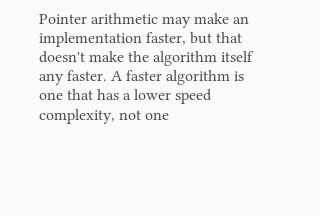Pointer arithmetic may make an implementation faster, but that doesn't make the algorithm itself any faster. A faster algorithm is one that has a lower speed complexity, not one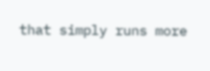that simply runs more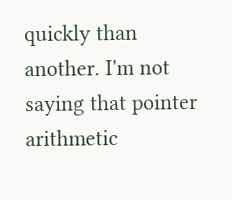quickly than another. I'm not saying that pointer arithmetic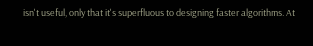isn't useful, only that it's superfluous to designing faster algorithms. At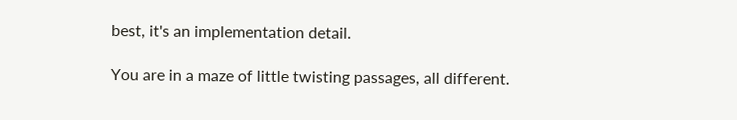best, it's an implementation detail.

You are in a maze of little twisting passages, all different.